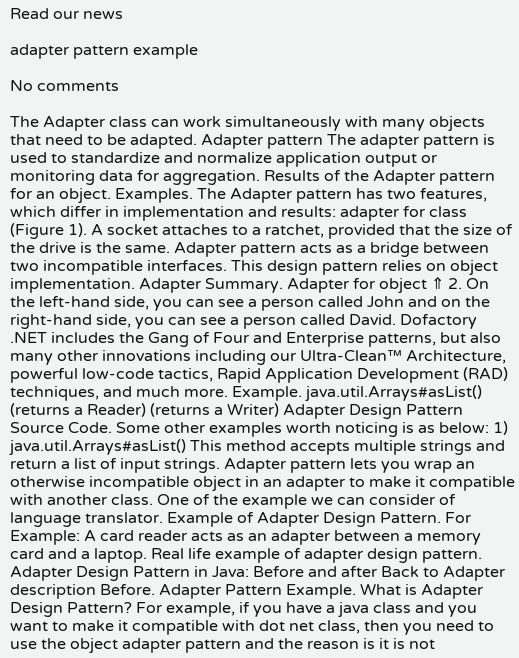Read our news

adapter pattern example

No comments

The Adapter class can work simultaneously with many objects that need to be adapted. Adapter pattern The adapter pattern is used to standardize and normalize application output or monitoring data for aggregation. Results of the Adapter pattern for an object. Examples. The Adapter pattern has two features, which differ in implementation and results: adapter for class (Figure 1). A socket attaches to a ratchet, provided that the size of the drive is the same. Adapter pattern acts as a bridge between two incompatible interfaces. This design pattern relies on object implementation. Adapter Summary. Adapter for object ⇑ 2. On the left-hand side, you can see a person called John and on the right-hand side, you can see a person called David. Dofactory .NET includes the Gang of Four and Enterprise patterns, but also many other innovations including our Ultra-Clean™ Architecture, powerful low-code tactics, Rapid Application Development (RAD) techniques, and much more. Example. java.util.Arrays#asList() (returns a Reader) (returns a Writer) Adapter Design Pattern Source Code. Some other examples worth noticing is as below: 1) java.util.Arrays#asList() This method accepts multiple strings and return a list of input strings. Adapter pattern lets you wrap an otherwise incompatible object in an adapter to make it compatible with another class. One of the example we can consider of language translator. Example of Adapter Design Pattern. For Example: A card reader acts as an adapter between a memory card and a laptop. Real life example of adapter design pattern. Adapter Design Pattern in Java: Before and after Back to Adapter description Before. Adapter Pattern Example. What is Adapter Design Pattern? For example, if you have a java class and you want to make it compatible with dot net class, then you need to use the object adapter pattern and the reason is it is not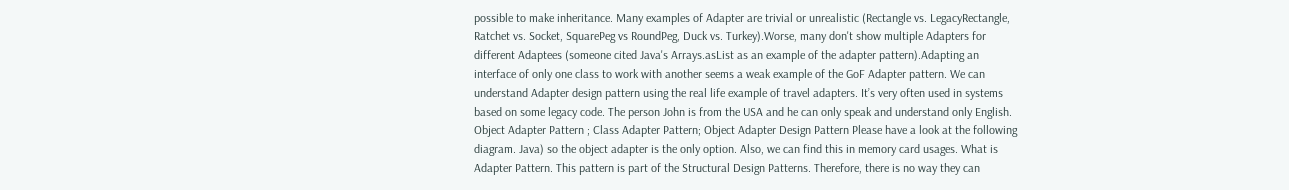possible to make inheritance. Many examples of Adapter are trivial or unrealistic (Rectangle vs. LegacyRectangle, Ratchet vs. Socket, SquarePeg vs RoundPeg, Duck vs. Turkey).Worse, many don't show multiple Adapters for different Adaptees (someone cited Java's Arrays.asList as an example of the adapter pattern).Adapting an interface of only one class to work with another seems a weak example of the GoF Adapter pattern. We can understand Adapter design pattern using the real life example of travel adapters. It’s very often used in systems based on some legacy code. The person John is from the USA and he can only speak and understand only English. Object Adapter Pattern ; Class Adapter Pattern; Object Adapter Design Pattern Please have a look at the following diagram. Java) so the object adapter is the only option. Also, we can find this in memory card usages. What is Adapter Pattern. This pattern is part of the Structural Design Patterns. Therefore, there is no way they can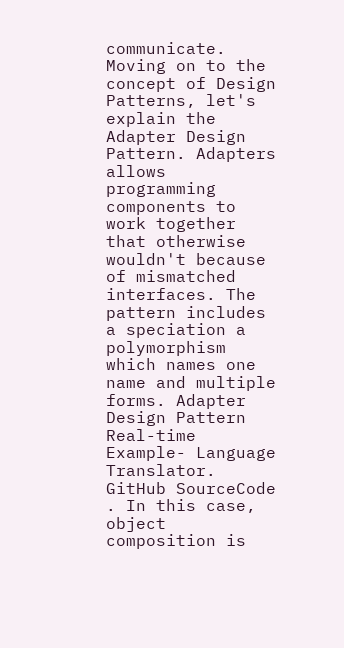communicate. Moving on to the concept of Design Patterns, let's explain the Adapter Design Pattern. Adapters allows programming components to work together that otherwise wouldn't because of mismatched interfaces. The pattern includes a speciation a polymorphism which names one name and multiple forms. Adapter Design Pattern Real-time Example- Language Translator. GitHub SourceCode . In this case, object composition is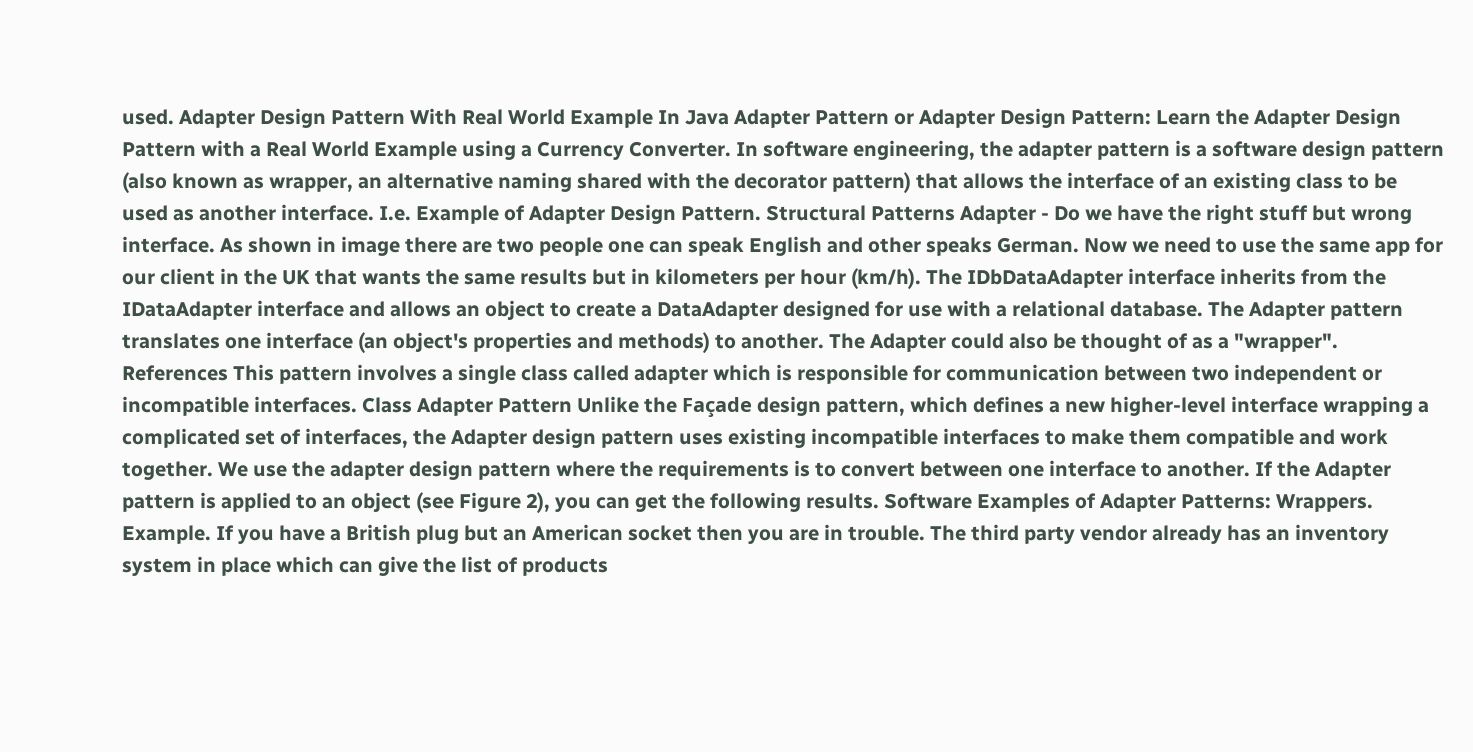used. Adapter Design Pattern With Real World Example In Java Adapter Pattern or Adapter Design Pattern: Learn the Adapter Design Pattern with a Real World Example using a Currency Converter. In software engineering, the adapter pattern is a software design pattern (also known as wrapper, an alternative naming shared with the decorator pattern) that allows the interface of an existing class to be used as another interface. I.e. Example of Adapter Design Pattern. Structural Patterns Adapter - Do we have the right stuff but wrong interface. As shown in image there are two people one can speak English and other speaks German. Now we need to use the same app for our client in the UK that wants the same results but in kilometers per hour (km/h). The IDbDataAdapter interface inherits from the IDataAdapter interface and allows an object to create a DataAdapter designed for use with a relational database. The Adapter pattern translates one interface (an object's properties and methods) to another. The Adapter could also be thought of as a "wrapper". References This pattern involves a single class called adapter which is responsible for communication between two independent or incompatible interfaces. Class Adapter Pattern Unlike the Façade design pattern, which defines a new higher-level interface wrapping a complicated set of interfaces, the Adapter design pattern uses existing incompatible interfaces to make them compatible and work together. We use the adapter design pattern where the requirements is to convert between one interface to another. If the Adapter pattern is applied to an object (see Figure 2), you can get the following results. Software Examples of Adapter Patterns: Wrappers. Example. If you have a British plug but an American socket then you are in trouble. The third party vendor already has an inventory system in place which can give the list of products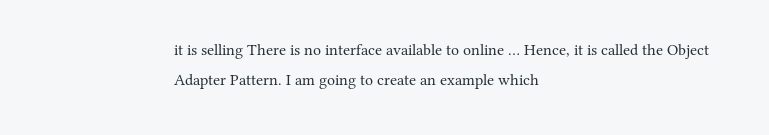it is selling There is no interface available to online … Hence, it is called the Object Adapter Pattern. I am going to create an example which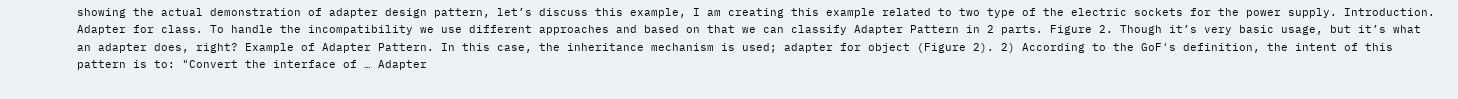showing the actual demonstration of adapter design pattern, let’s discuss this example, I am creating this example related to two type of the electric sockets for the power supply. Introduction. Adapter for class. To handle the incompatibility we use different approaches and based on that we can classify Adapter Pattern in 2 parts. Figure 2. Though it’s very basic usage, but it’s what an adapter does, right? Example of Adapter Pattern. In this case, the inheritance mechanism is used; adapter for object (Figure 2). 2) According to the GoF's definition, the intent of this pattern is to: "Convert the interface of … Adapter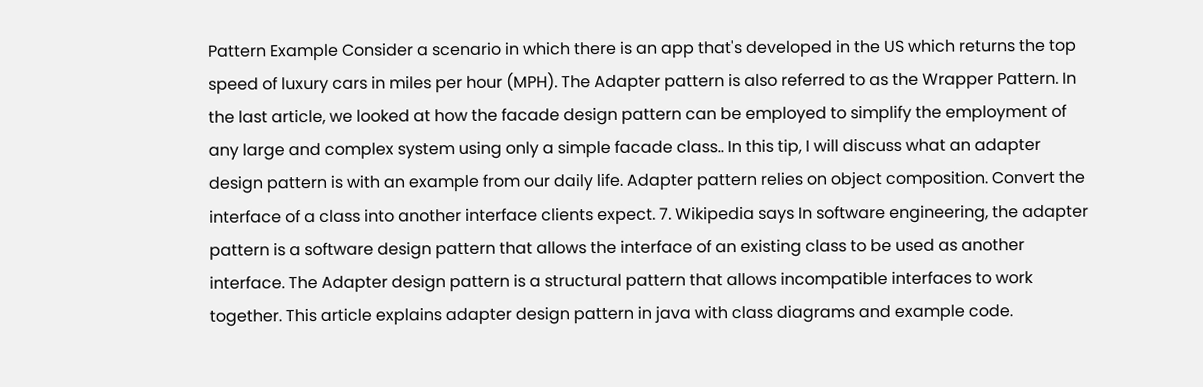Pattern Example Consider a scenario in which there is an app that's developed in the US which returns the top speed of luxury cars in miles per hour (MPH). The Adapter pattern is also referred to as the Wrapper Pattern. In the last article, we looked at how the facade design pattern can be employed to simplify the employment of any large and complex system using only a simple facade class.. In this tip, I will discuss what an adapter design pattern is with an example from our daily life. Adapter pattern relies on object composition. Convert the interface of a class into another interface clients expect. 7. Wikipedia says In software engineering, the adapter pattern is a software design pattern that allows the interface of an existing class to be used as another interface. The Adapter design pattern is a structural pattern that allows incompatible interfaces to work together. This article explains adapter design pattern in java with class diagrams and example code.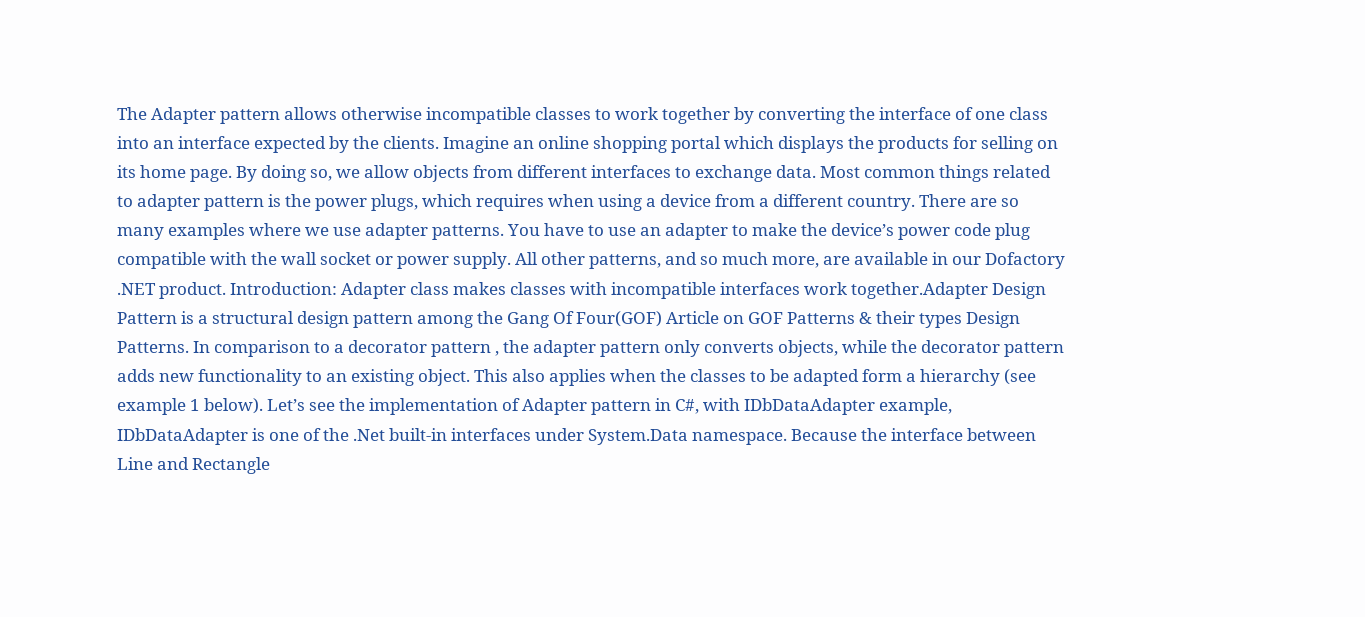The Adapter pattern allows otherwise incompatible classes to work together by converting the interface of one class into an interface expected by the clients. Imagine an online shopping portal which displays the products for selling on its home page. By doing so, we allow objects from different interfaces to exchange data. Most common things related to adapter pattern is the power plugs, which requires when using a device from a different country. There are so many examples where we use adapter patterns. You have to use an adapter to make the device’s power code plug compatible with the wall socket or power supply. All other patterns, and so much more, are available in our Dofactory .NET product. Introduction: Adapter class makes classes with incompatible interfaces work together.Adapter Design Pattern is a structural design pattern among the Gang Of Four(GOF) Article on GOF Patterns & their types Design Patterns. In comparison to a decorator pattern , the adapter pattern only converts objects, while the decorator pattern adds new functionality to an existing object. This also applies when the classes to be adapted form a hierarchy (see example 1 below). Let’s see the implementation of Adapter pattern in C#, with IDbDataAdapter example, IDbDataAdapter is one of the .Net built-in interfaces under System.Data namespace. Because the interface between Line and Rectangle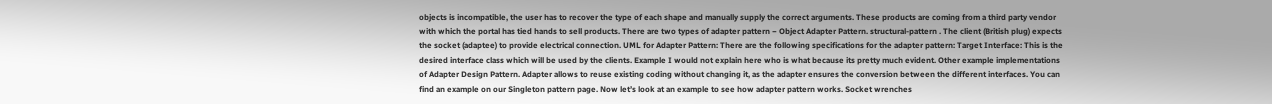objects is incompatible, the user has to recover the type of each shape and manually supply the correct arguments. These products are coming from a third party vendor with which the portal has tied hands to sell products. There are two types of adapter pattern − Object Adapter Pattern. structural-pattern . The client (British plug) expects the socket (adaptee) to provide electrical connection. UML for Adapter Pattern: There are the following specifications for the adapter pattern: Target Interface: This is the desired interface class which will be used by the clients. Example I would not explain here who is what because its pretty much evident. Other example implementations of Adapter Design Pattern. Adapter allows to reuse existing coding without changing it, as the adapter ensures the conversion between the different interfaces. You can find an example on our Singleton pattern page. Now let’s look at an example to see how adapter pattern works. Socket wrenches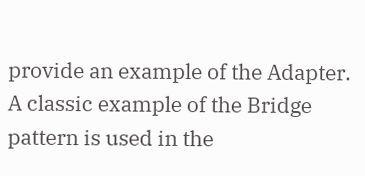provide an example of the Adapter. A classic example of the Bridge pattern is used in the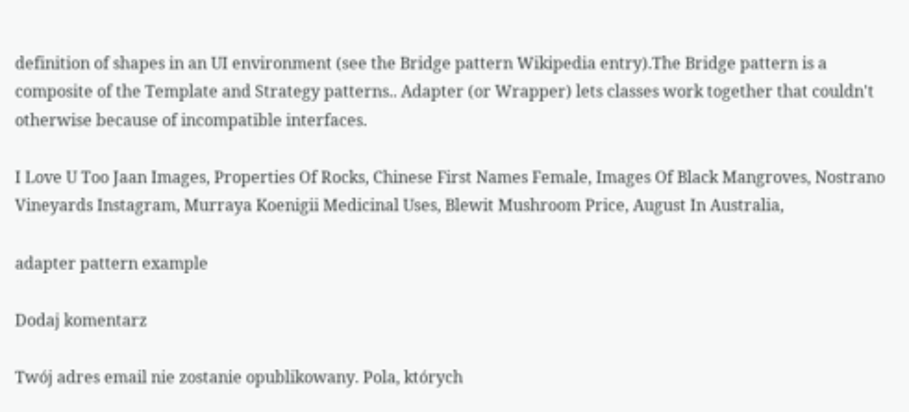definition of shapes in an UI environment (see the Bridge pattern Wikipedia entry).The Bridge pattern is a composite of the Template and Strategy patterns.. Adapter (or Wrapper) lets classes work together that couldn't otherwise because of incompatible interfaces.

I Love U Too Jaan Images, Properties Of Rocks, Chinese First Names Female, Images Of Black Mangroves, Nostrano Vineyards Instagram, Murraya Koenigii Medicinal Uses, Blewit Mushroom Price, August In Australia,

adapter pattern example

Dodaj komentarz

Twój adres email nie zostanie opublikowany. Pola, których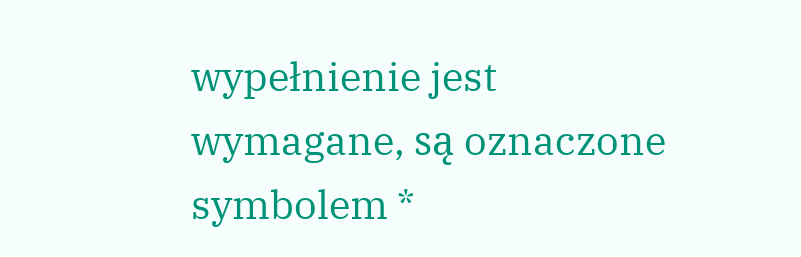wypełnienie jest wymagane, są oznaczone symbolem *